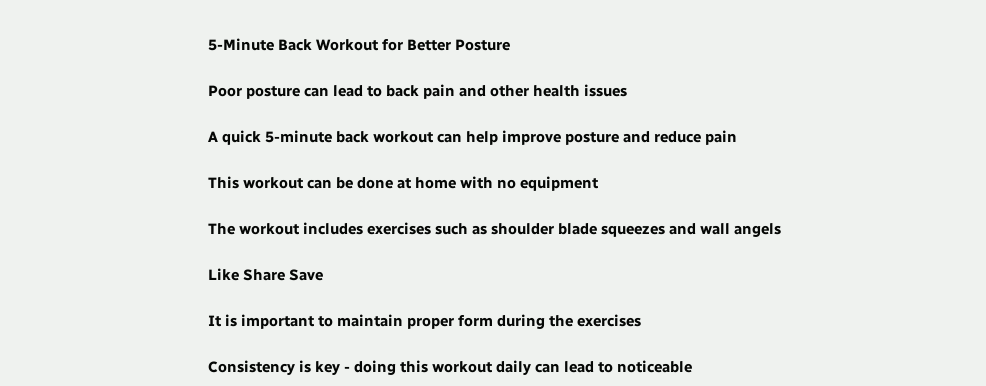5-Minute Back Workout for Better Posture

Poor posture can lead to back pain and other health issues

A quick 5-minute back workout can help improve posture and reduce pain

This workout can be done at home with no equipment

The workout includes exercises such as shoulder blade squeezes and wall angels

Like Share Save

It is important to maintain proper form during the exercises

Consistency is key - doing this workout daily can lead to noticeable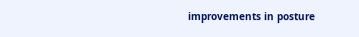improvements in posture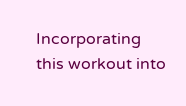Incorporating this workout into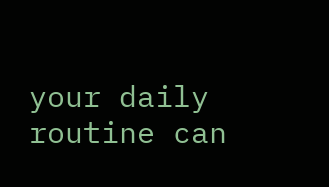your daily routine can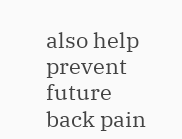also help prevent future back pain